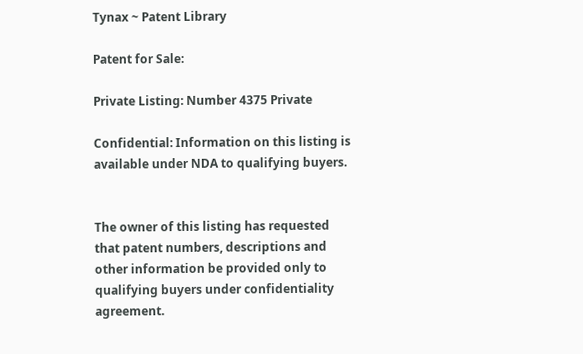Tynax ~ Patent Library

Patent for Sale:

Private Listing: Number 4375 Private

Confidential: Information on this listing is available under NDA to qualifying buyers.


The owner of this listing has requested that patent numbers, descriptions and other information be provided only to qualifying buyers under confidentiality agreement.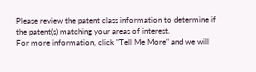Please review the patent class information to determine if the patent(s) matching your areas of interest.
For more information, click "Tell Me More" and we will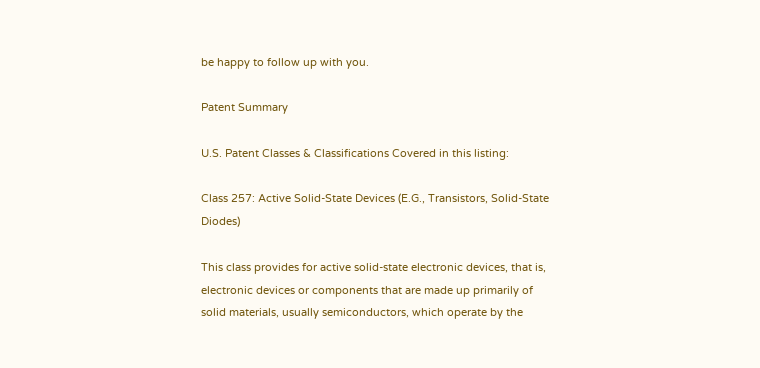be happy to follow up with you.

Patent Summary

U.S. Patent Classes & Classifications Covered in this listing:

Class 257: Active Solid-State Devices (E.G., Transistors, Solid-State Diodes)

This class provides for active solid-state electronic devices, that is, electronic devices or components that are made up primarily of solid materials, usually semiconductors, which operate by the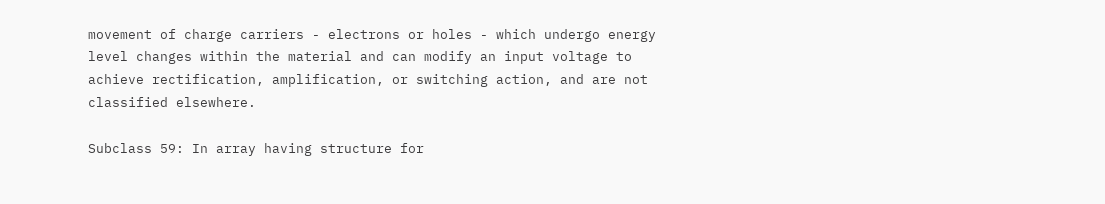movement of charge carriers - electrons or holes - which undergo energy level changes within the material and can modify an input voltage to achieve rectification, amplification, or switching action, and are not classified elsewhere.

Subclass 59: In array having structure for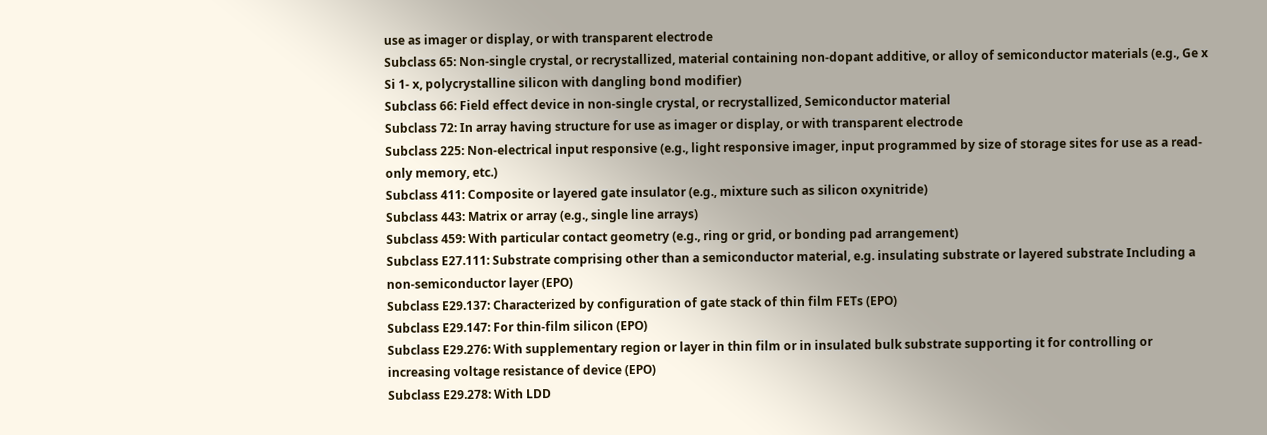use as imager or display, or with transparent electrode
Subclass 65: Non-single crystal, or recrystallized, material containing non-dopant additive, or alloy of semiconductor materials (e.g., Ge x Si 1- x, polycrystalline silicon with dangling bond modifier)
Subclass 66: Field effect device in non-single crystal, or recrystallized, Semiconductor material
Subclass 72: In array having structure for use as imager or display, or with transparent electrode
Subclass 225: Non-electrical input responsive (e.g., light responsive imager, input programmed by size of storage sites for use as a read-only memory, etc.)
Subclass 411: Composite or layered gate insulator (e.g., mixture such as silicon oxynitride)
Subclass 443: Matrix or array (e.g., single line arrays)
Subclass 459: With particular contact geometry (e.g., ring or grid, or bonding pad arrangement)
Subclass E27.111: Substrate comprising other than a semiconductor material, e.g. insulating substrate or layered substrate Including a non-semiconductor layer (EPO)
Subclass E29.137: Characterized by configuration of gate stack of thin film FETs (EPO)
Subclass E29.147: For thin-film silicon (EPO)
Subclass E29.276: With supplementary region or layer in thin film or in insulated bulk substrate supporting it for controlling or increasing voltage resistance of device (EPO)
Subclass E29.278: With LDD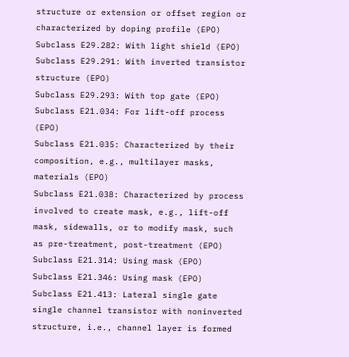structure or extension or offset region or characterized by doping profile (EPO)
Subclass E29.282: With light shield (EPO)
Subclass E29.291: With inverted transistor structure (EPO)
Subclass E29.293: With top gate (EPO)
Subclass E21.034: For lift-off process (EPO)
Subclass E21.035: Characterized by their composition, e.g., multilayer masks, materials (EPO)
Subclass E21.038: Characterized by process involved to create mask, e.g., lift-off mask, sidewalls, or to modify mask, such as pre-treatment, post-treatment (EPO)
Subclass E21.314: Using mask (EPO)
Subclass E21.346: Using mask (EPO)
Subclass E21.413: Lateral single gate single channel transistor with noninverted structure, i.e., channel layer is formed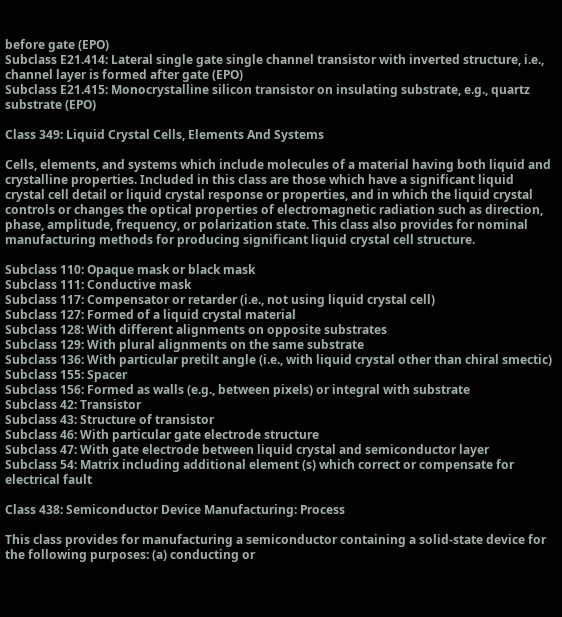before gate (EPO)
Subclass E21.414: Lateral single gate single channel transistor with inverted structure, i.e., channel layer is formed after gate (EPO)
Subclass E21.415: Monocrystalline silicon transistor on insulating substrate, e.g., quartz substrate (EPO)

Class 349: Liquid Crystal Cells, Elements And Systems

Cells, elements, and systems which include molecules of a material having both liquid and crystalline properties. Included in this class are those which have a significant liquid crystal cell detail or liquid crystal response or properties, and in which the liquid crystal controls or changes the optical properties of electromagnetic radiation such as direction, phase, amplitude, frequency, or polarization state. This class also provides for nominal manufacturing methods for producing significant liquid crystal cell structure.

Subclass 110: Opaque mask or black mask
Subclass 111: Conductive mask
Subclass 117: Compensator or retarder (i.e., not using liquid crystal cell)
Subclass 127: Formed of a liquid crystal material
Subclass 128: With different alignments on opposite substrates
Subclass 129: With plural alignments on the same substrate
Subclass 136: With particular pretilt angle (i.e., with liquid crystal other than chiral smectic)
Subclass 155: Spacer
Subclass 156: Formed as walls (e.g., between pixels) or integral with substrate
Subclass 42: Transistor
Subclass 43: Structure of transistor
Subclass 46: With particular gate electrode structure
Subclass 47: With gate electrode between liquid crystal and semiconductor layer
Subclass 54: Matrix including additional element (s) which correct or compensate for electrical fault

Class 438: Semiconductor Device Manufacturing: Process

This class provides for manufacturing a semiconductor containing a solid-state device for the following purposes: (a) conducting or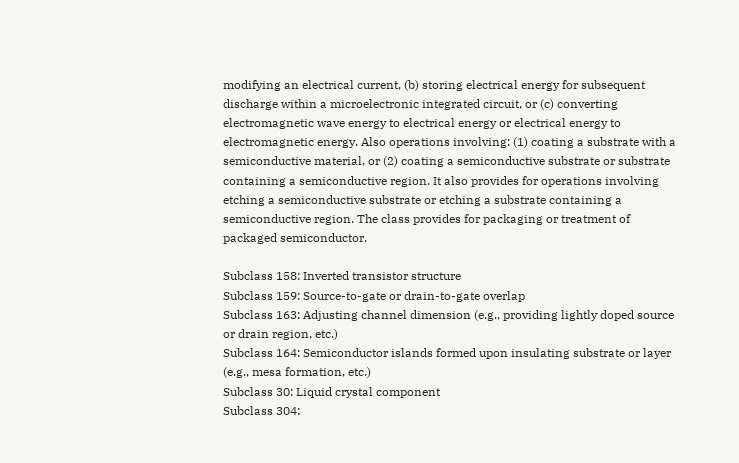modifying an electrical current, (b) storing electrical energy for subsequent discharge within a microelectronic integrated circuit, or (c) converting electromagnetic wave energy to electrical energy or electrical energy to electromagnetic energy. Also operations involving: (1) coating a substrate with a semiconductive material, or (2) coating a semiconductive substrate or substrate containing a semiconductive region. It also provides for operations involving etching a semiconductive substrate or etching a substrate containing a semiconductive region. The class provides for packaging or treatment of packaged semiconductor.

Subclass 158: Inverted transistor structure
Subclass 159: Source-to-gate or drain-to-gate overlap
Subclass 163: Adjusting channel dimension (e.g., providing lightly doped source or drain region, etc.)
Subclass 164: Semiconductor islands formed upon insulating substrate or layer (e.g., mesa formation, etc.)
Subclass 30: Liquid crystal component
Subclass 304: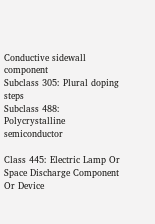Conductive sidewall component
Subclass 305: Plural doping steps
Subclass 488: Polycrystalline semiconductor

Class 445: Electric Lamp Or Space Discharge Component Or Device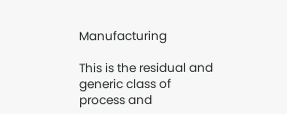Manufacturing

This is the residual and generic class of process and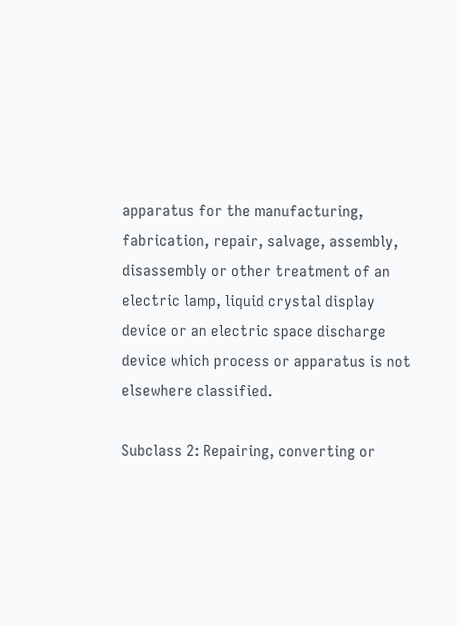apparatus for the manufacturing, fabrication, repair, salvage, assembly, disassembly or other treatment of an electric lamp, liquid crystal display device or an electric space discharge device which process or apparatus is not elsewhere classified.

Subclass 2: Repairing, converting or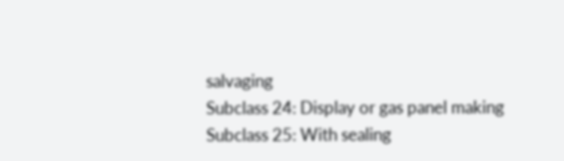salvaging
Subclass 24: Display or gas panel making
Subclass 25: With sealing